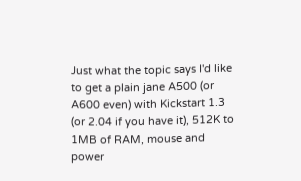Just what the topic says I'd like to get a plain jane A500 (or A600 even) with Kickstart 1.3 (or 2.04 if you have it), 512K to 1MB of RAM, mouse and power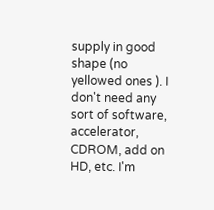supply in good shape (no yellowed ones ). I don't need any sort of software, accelerator, CDROM, add on HD, etc. I'm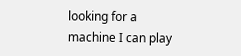looking for a machine I can play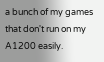a bunch of my games that don't run on my A1200 easily.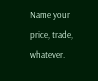Name your price, trade, whatever.